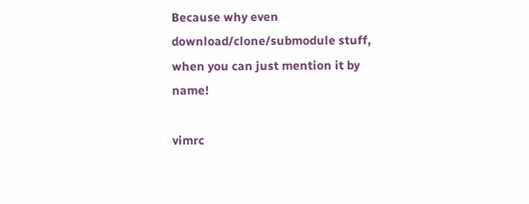Because why even download/clone/submodule stuff, when you can just mention it by name!

vimrc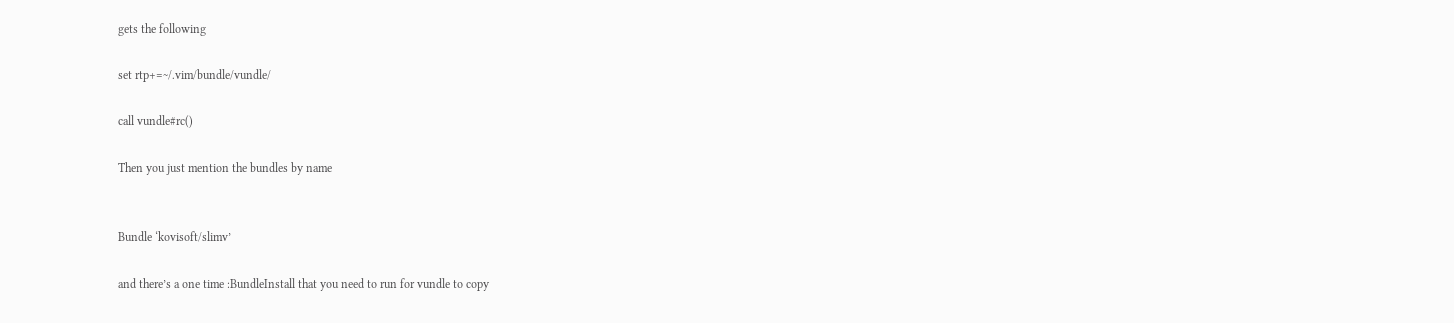gets the following

set rtp+=~/.vim/bundle/vundle/

call vundle#rc()

Then you just mention the bundles by name


Bundle ‘kovisoft/slimv’

and there’s a one time :BundleInstall that you need to run for vundle to copy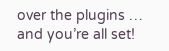over the plugins … and you’re all set!